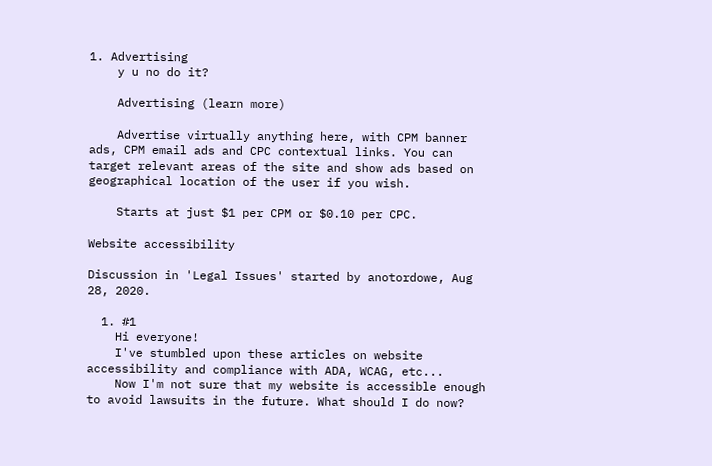1. Advertising
    y u no do it?

    Advertising (learn more)

    Advertise virtually anything here, with CPM banner ads, CPM email ads and CPC contextual links. You can target relevant areas of the site and show ads based on geographical location of the user if you wish.

    Starts at just $1 per CPM or $0.10 per CPC.

Website accessibility

Discussion in 'Legal Issues' started by anotordowe, Aug 28, 2020.

  1. #1
    Hi everyone!
    I've stumbled upon these articles on website accessibility and compliance with ADA, WCAG, etc...
    Now I'm not sure that my website is accessible enough to avoid lawsuits in the future. What should I do now?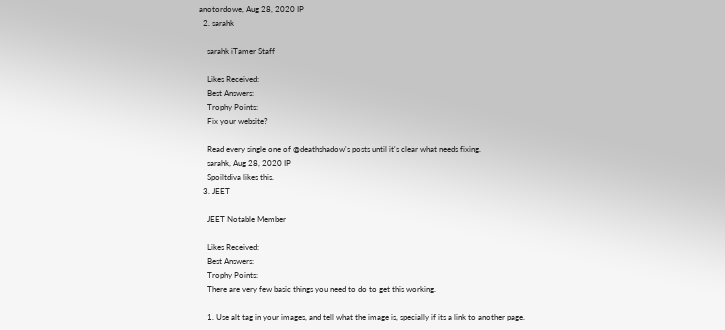anotordowe, Aug 28, 2020 IP
  2. sarahk

    sarahk iTamer Staff

    Likes Received:
    Best Answers:
    Trophy Points:
    Fix your website?

    Read every single one of @deathshadow's posts until it's clear what needs fixing.
    sarahk, Aug 28, 2020 IP
    Spoiltdiva likes this.
  3. JEET

    JEET Notable Member

    Likes Received:
    Best Answers:
    Trophy Points:
    There are very few basic things you need to do to get this working.

    1. Use alt tag in your images, and tell what the image is, specially if its a link to another page.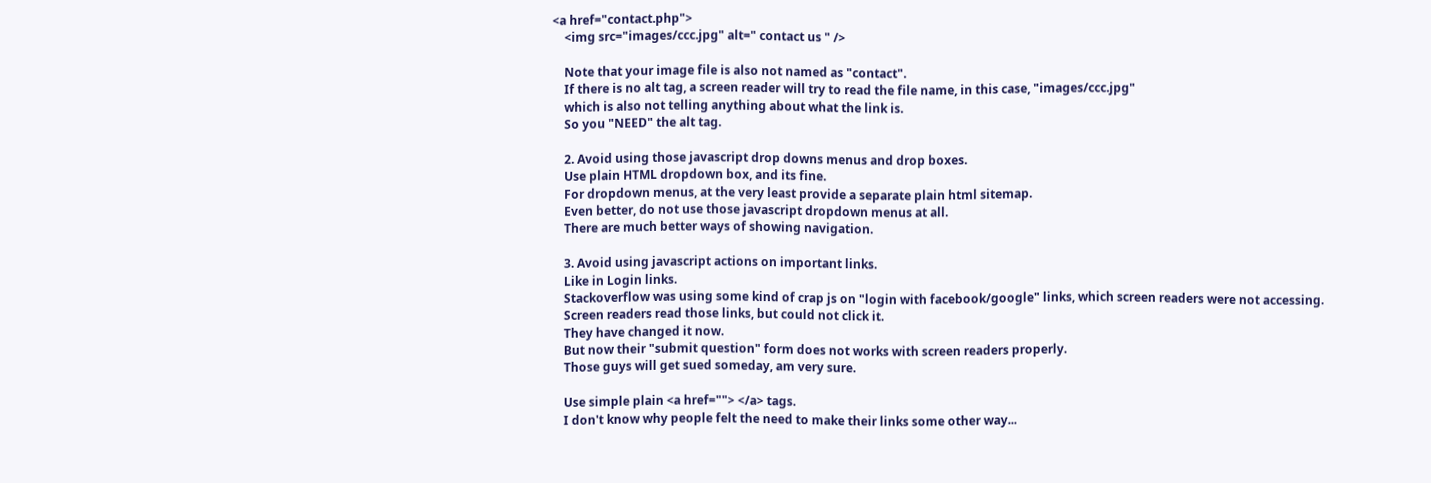<a href="contact.php">
    <img src="images/ccc.jpg" alt=" contact us " />

    Note that your image file is also not named as "contact".
    If there is no alt tag, a screen reader will try to read the file name, in this case, "images/ccc.jpg"
    which is also not telling anything about what the link is.
    So you "NEED" the alt tag.

    2. Avoid using those javascript drop downs menus and drop boxes.
    Use plain HTML dropdown box, and its fine.
    For dropdown menus, at the very least provide a separate plain html sitemap.
    Even better, do not use those javascript dropdown menus at all.
    There are much better ways of showing navigation.

    3. Avoid using javascript actions on important links.
    Like in Login links.
    Stackoverflow was using some kind of crap js on "login with facebook/google" links, which screen readers were not accessing.
    Screen readers read those links, but could not click it.
    They have changed it now.
    But now their "submit question" form does not works with screen readers properly.
    Those guys will get sued someday, am very sure.

    Use simple plain <a href=""> </a> tags.
    I don't know why people felt the need to make their links some other way...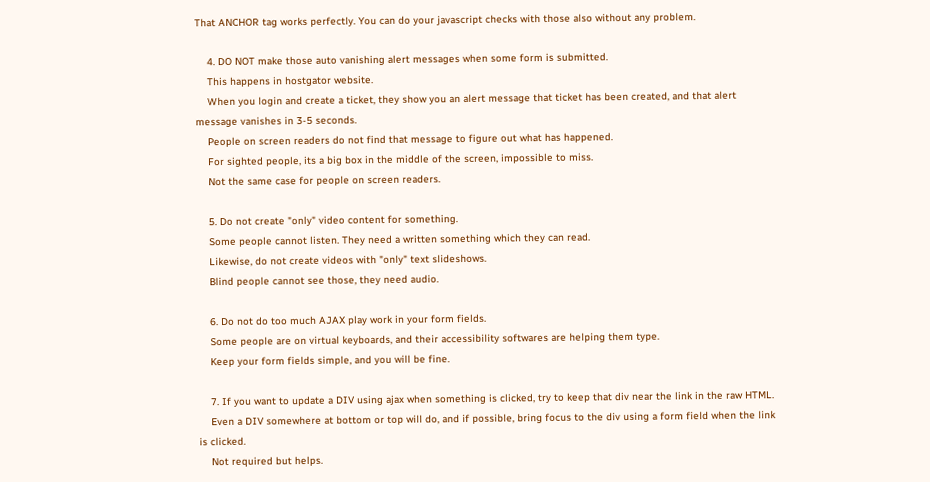That ANCHOR tag works perfectly. You can do your javascript checks with those also without any problem.

    4. DO NOT make those auto vanishing alert messages when some form is submitted.
    This happens in hostgator website.
    When you login and create a ticket, they show you an alert message that ticket has been created, and that alert message vanishes in 3-5 seconds.
    People on screen readers do not find that message to figure out what has happened.
    For sighted people, its a big box in the middle of the screen, impossible to miss.
    Not the same case for people on screen readers.

    5. Do not create "only" video content for something.
    Some people cannot listen. They need a written something which they can read.
    Likewise, do not create videos with "only" text slideshows.
    Blind people cannot see those, they need audio.

    6. Do not do too much AJAX play work in your form fields.
    Some people are on virtual keyboards, and their accessibility softwares are helping them type.
    Keep your form fields simple, and you will be fine.

    7. If you want to update a DIV using ajax when something is clicked, try to keep that div near the link in the raw HTML.
    Even a DIV somewhere at bottom or top will do, and if possible, bring focus to the div using a form field when the link is clicked.
    Not required but helps.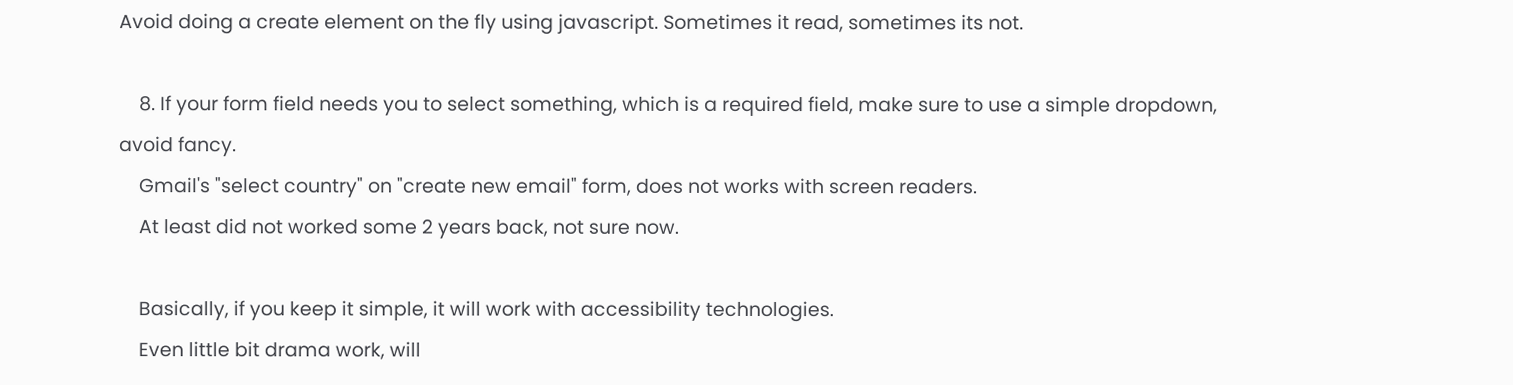Avoid doing a create element on the fly using javascript. Sometimes it read, sometimes its not.

    8. If your form field needs you to select something, which is a required field, make sure to use a simple dropdown, avoid fancy.
    Gmail's "select country" on "create new email" form, does not works with screen readers.
    At least did not worked some 2 years back, not sure now.

    Basically, if you keep it simple, it will work with accessibility technologies.
    Even little bit drama work, will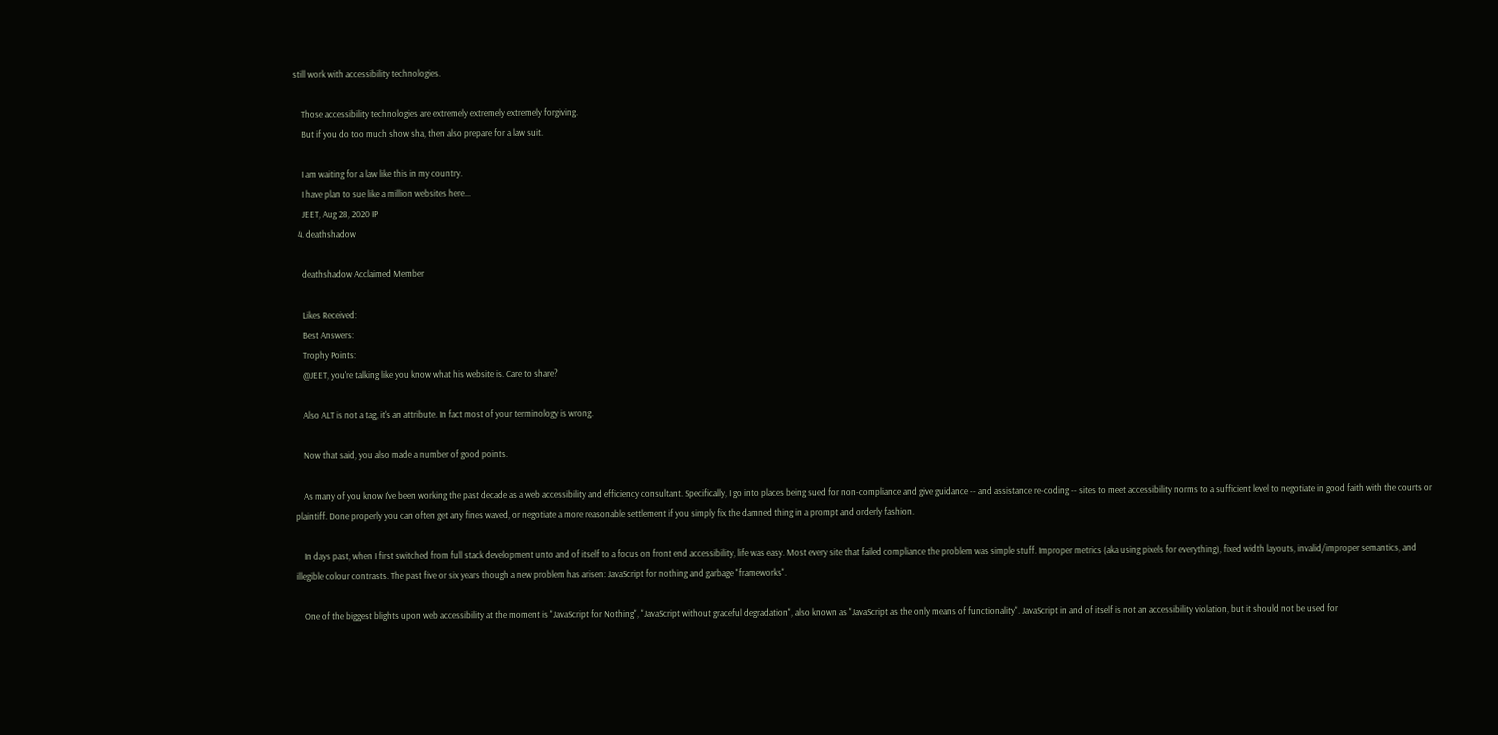still work with accessibility technologies.

    Those accessibility technologies are extremely extremely extremely forgiving.
    But if you do too much show sha, then also prepare for a law suit.

    I am waiting for a law like this in my country.
    I have plan to sue like a million websites here...
    JEET, Aug 28, 2020 IP
  4. deathshadow

    deathshadow Acclaimed Member

    Likes Received:
    Best Answers:
    Trophy Points:
    @JEET, you're talking like you know what his website is. Care to share?

    Also ALT is not a tag, it's an attribute. In fact most of your terminology is wrong.

    Now that said, you also made a number of good points.

    As many of you know I've been working the past decade as a web accessibility and efficiency consultant. Specifically, I go into places being sued for non-compliance and give guidance -- and assistance re-coding -- sites to meet accessibility norms to a sufficient level to negotiate in good faith with the courts or plaintiff. Done properly you can often get any fines waved, or negotiate a more reasonable settlement if you simply fix the damned thing in a prompt and orderly fashion.

    In days past, when I first switched from full stack development unto and of itself to a focus on front end accessibility, life was easy. Most every site that failed compliance the problem was simple stuff. Improper metrics (aka using pixels for everything), fixed width layouts, invalid/improper semantics, and illegible colour contrasts. The past five or six years though a new problem has arisen: JavaScript for nothing and garbage "frameworks".

    One of the biggest blights upon web accessibility at the moment is "JavaScript for Nothing", "JavaScript without graceful degradation", also known as "JavaScript as the only means of functionality". JavaScript in and of itself is not an accessibility violation, but it should not be used for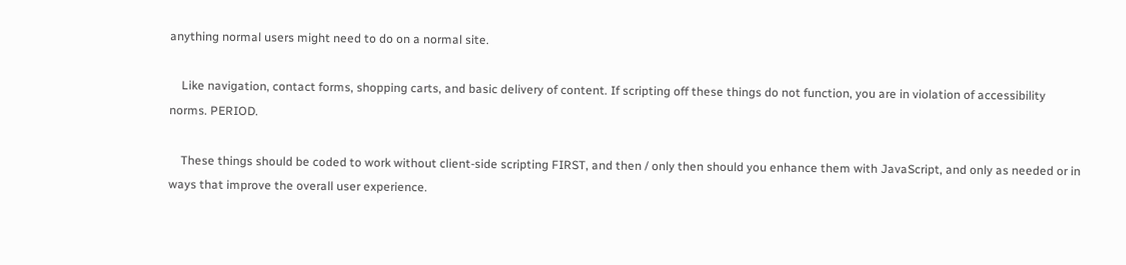anything normal users might need to do on a normal site.

    Like navigation, contact forms, shopping carts, and basic delivery of content. If scripting off these things do not function, you are in violation of accessibility norms. PERIOD.

    These things should be coded to work without client-side scripting FIRST, and then / only then should you enhance them with JavaScript, and only as needed or in ways that improve the overall user experience.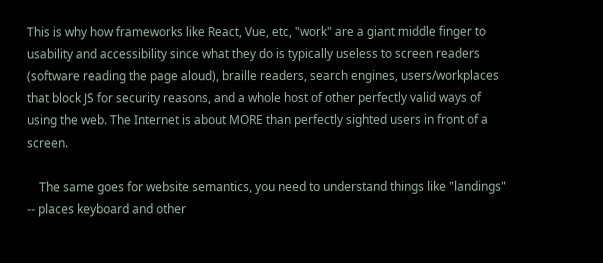This is why how frameworks like React, Vue, etc, "work" are a giant middle finger to usability and accessibility since what they do is typically useless to screen readers (software reading the page aloud), braille readers, search engines, users/workplaces that block JS for security reasons, and a whole host of other perfectly valid ways of using the web. The Internet is about MORE than perfectly sighted users in front of a screen.

    The same goes for website semantics, you need to understand things like "landings" -- places keyboard and other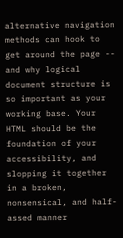alternative navigation methods can hook to get around the page -- and why logical document structure is so important as your working base. Your HTML should be the foundation of your accessibility, and slopping it together in a broken, nonsensical, and half-assed manner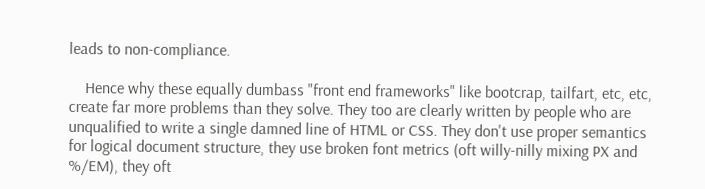leads to non-compliance.

    Hence why these equally dumbass "front end frameworks" like bootcrap, tailfart, etc, etc, create far more problems than they solve. They too are clearly written by people who are unqualified to write a single damned line of HTML or CSS. They don't use proper semantics for logical document structure, they use broken font metrics (oft willy-nilly mixing PX and %/EM), they oft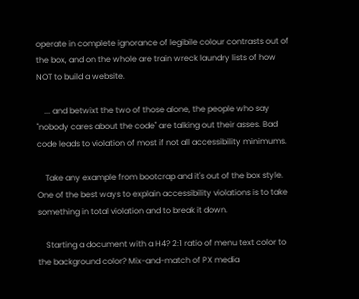operate in complete ignorance of legibile colour contrasts out of the box, and on the whole are train wreck laundry lists of how NOT to build a website.

    ... and betwixt the two of those alone, the people who say "nobody cares about the code" are talking out their asses. Bad code leads to violation of most if not all accessibility minimums.

    Take any example from bootcrap and it's out of the box style. One of the best ways to explain accessibility violations is to take something in total violation and to break it down.

    Starting a document with a H4? 2:1 ratio of menu text color to the background color? Mix-and-match of PX media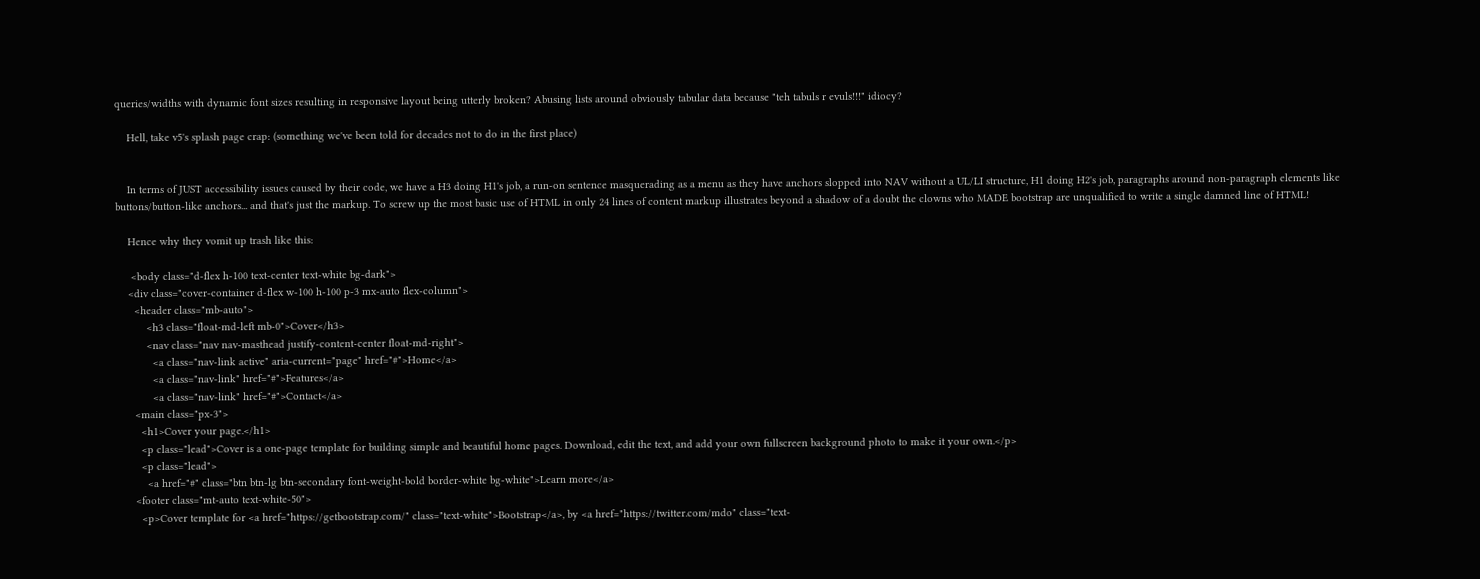queries/widths with dynamic font sizes resulting in responsive layout being utterly broken? Abusing lists around obviously tabular data because "teh tabuls r evuls!!!" idiocy?

    Hell, take v5's splash page crap: (something we've been told for decades not to do in the first place)


    In terms of JUST accessibility issues caused by their code, we have a H3 doing H1's job, a run-on sentence masquerading as a menu as they have anchors slopped into NAV without a UL/LI structure, H1 doing H2's job, paragraphs around non-paragraph elements like buttons/button-like anchors... and that's just the markup. To screw up the most basic use of HTML in only 24 lines of content markup illustrates beyond a shadow of a doubt the clowns who MADE bootstrap are unqualified to write a single damned line of HTML!

    Hence why they vomit up trash like this:

     <body class="d-flex h-100 text-center text-white bg-dark">
    <div class="cover-container d-flex w-100 h-100 p-3 mx-auto flex-column">
      <header class="mb-auto">
          <h3 class="float-md-left mb-0">Cover</h3>
          <nav class="nav nav-masthead justify-content-center float-md-right">
            <a class="nav-link active" aria-current="page" href="#">Home</a>
            <a class="nav-link" href="#">Features</a>
            <a class="nav-link" href="#">Contact</a>
      <main class="px-3">
        <h1>Cover your page.</h1>
        <p class="lead">Cover is a one-page template for building simple and beautiful home pages. Download, edit the text, and add your own fullscreen background photo to make it your own.</p>
        <p class="lead">
          <a href="#" class="btn btn-lg btn-secondary font-weight-bold border-white bg-white">Learn more</a>
      <footer class="mt-auto text-white-50">
        <p>Cover template for <a href="https://getbootstrap.com/" class="text-white">Bootstrap</a>, by <a href="https://twitter.com/mdo" class="text-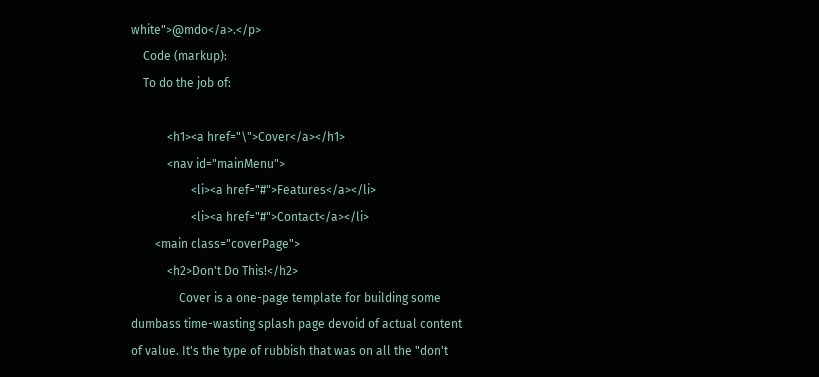white">@mdo</a>.</p>
    Code (markup):
    To do the job of:

            <h1><a href="\">Cover</a></h1>
            <nav id="mainMenu">
                    <li><a href="#">Features</a></li>
                    <li><a href="#">Contact</a></li>
        <main class="coverPage">
            <h2>Don't Do This!</h2>
                Cover is a one-page template for building some dumbass time-wasting splash page devoid of actual content of value. It's the type of rubbish that was on all the "don't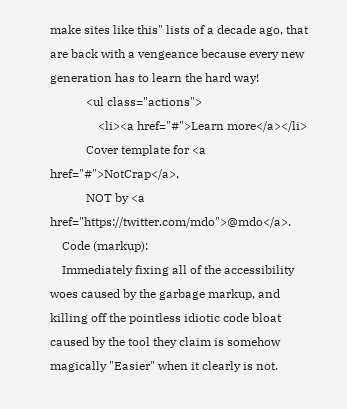make sites like this" lists of a decade ago, that are back with a vengeance because every new generation has to learn the hard way!
            <ul class="actions">
                <li><a href="#">Learn more</a></li>
            Cover template for <a href="#">NotCrap</a>,
            NOT by <a href="https://twitter.com/mdo">@mdo</a>.
    Code (markup):
    Immediately fixing all of the accessibility woes caused by the garbage markup, and killing off the pointless idiotic code bloat caused by the tool they claim is somehow magically "Easier" when it clearly is not.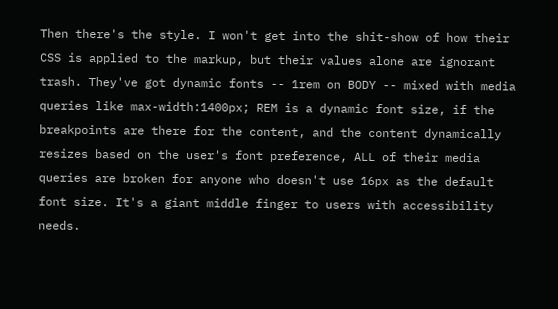Then there's the style. I won't get into the shit-show of how their CSS is applied to the markup, but their values alone are ignorant trash. They've got dynamic fonts -- 1rem on BODY -- mixed with media queries like max-width:1400px; REM is a dynamic font size, if the breakpoints are there for the content, and the content dynamically resizes based on the user's font preference, ALL of their media queries are broken for anyone who doesn't use 16px as the default font size. It's a giant middle finger to users with accessibility needs.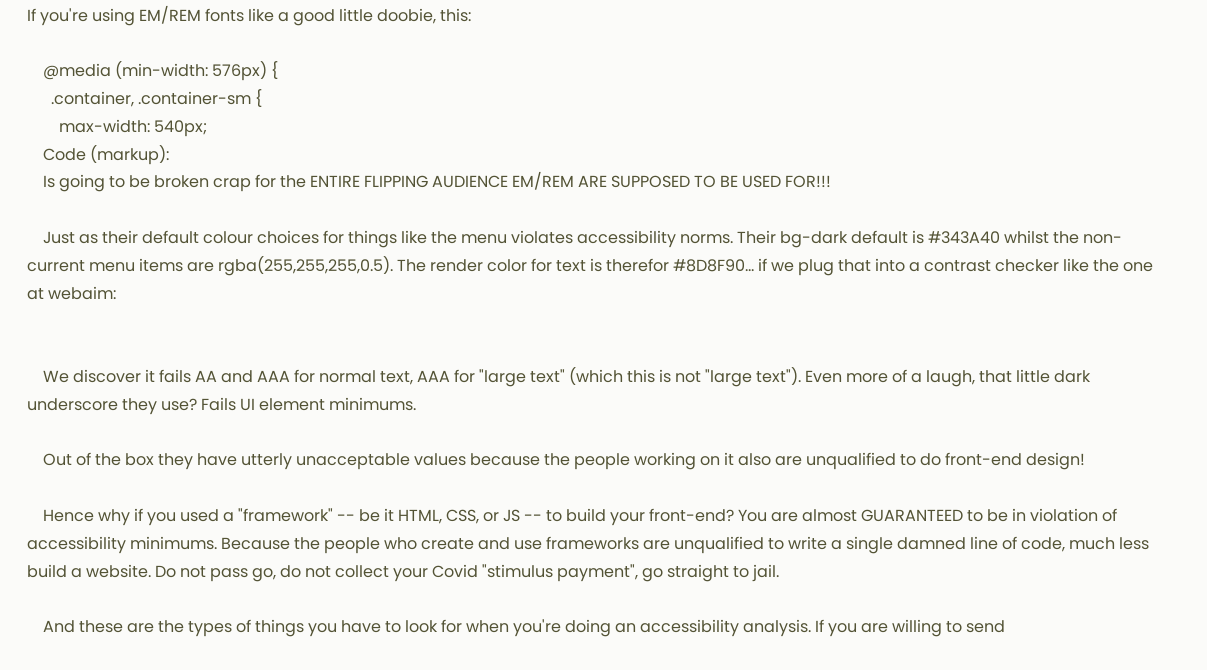If you're using EM/REM fonts like a good little doobie, this:

    @media (min-width: 576px) {
      .container, .container-sm {
        max-width: 540px;
    Code (markup):
    Is going to be broken crap for the ENTIRE FLIPPING AUDIENCE EM/REM ARE SUPPOSED TO BE USED FOR!!!

    Just as their default colour choices for things like the menu violates accessibility norms. Their bg-dark default is #343A40 whilst the non-current menu items are rgba(255,255,255,0.5). The render color for text is therefor #8D8F90... if we plug that into a contrast checker like the one at webaim:


    We discover it fails AA and AAA for normal text, AAA for "large text" (which this is not "large text"). Even more of a laugh, that little dark underscore they use? Fails UI element minimums.

    Out of the box they have utterly unacceptable values because the people working on it also are unqualified to do front-end design!

    Hence why if you used a "framework" -- be it HTML, CSS, or JS -- to build your front-end? You are almost GUARANTEED to be in violation of accessibility minimums. Because the people who create and use frameworks are unqualified to write a single damned line of code, much less build a website. Do not pass go, do not collect your Covid "stimulus payment", go straight to jail.

    And these are the types of things you have to look for when you're doing an accessibility analysis. If you are willing to send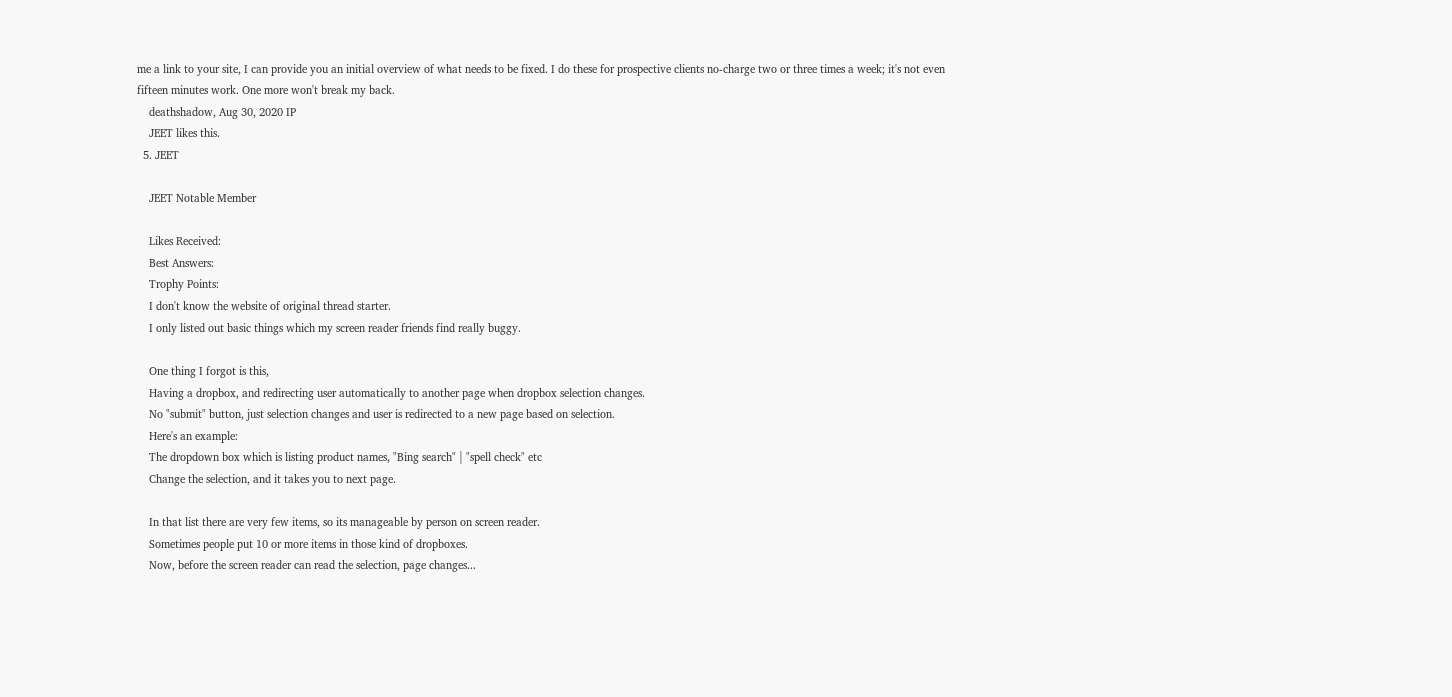me a link to your site, I can provide you an initial overview of what needs to be fixed. I do these for prospective clients no-charge two or three times a week; it's not even fifteen minutes work. One more won't break my back.
    deathshadow, Aug 30, 2020 IP
    JEET likes this.
  5. JEET

    JEET Notable Member

    Likes Received:
    Best Answers:
    Trophy Points:
    I don't know the website of original thread starter.
    I only listed out basic things which my screen reader friends find really buggy.

    One thing I forgot is this,
    Having a dropbox, and redirecting user automatically to another page when dropbox selection changes.
    No "submit" button, just selection changes and user is redirected to a new page based on selection.
    Here's an example:
    The dropdown box which is listing product names, "Bing search" | "spell check" etc
    Change the selection, and it takes you to next page.

    In that list there are very few items, so its manageable by person on screen reader.
    Sometimes people put 10 or more items in those kind of dropboxes.
    Now, before the screen reader can read the selection, page changes...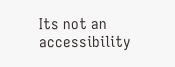Its not an accessibility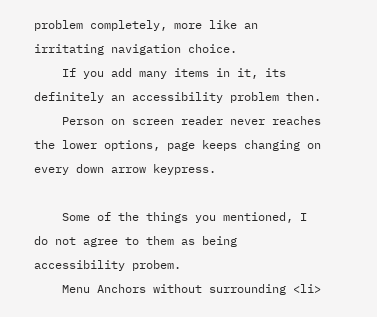problem completely, more like an irritating navigation choice.
    If you add many items in it, its definitely an accessibility problem then.
    Person on screen reader never reaches the lower options, page keeps changing on every down arrow keypress.

    Some of the things you mentioned, I do not agree to them as being accessibility probem.
    Menu Anchors without surrounding <li>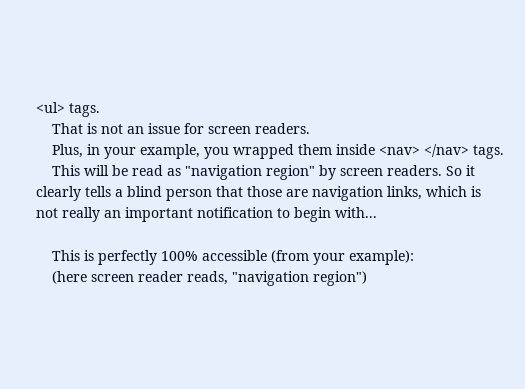<ul> tags.
    That is not an issue for screen readers.
    Plus, in your example, you wrapped them inside <nav> </nav> tags.
    This will be read as "navigation region" by screen readers. So it clearly tells a blind person that those are navigation links, which is not really an important notification to begin with...

    This is perfectly 100% accessible (from your example):
    (here screen reader reads, "navigation region")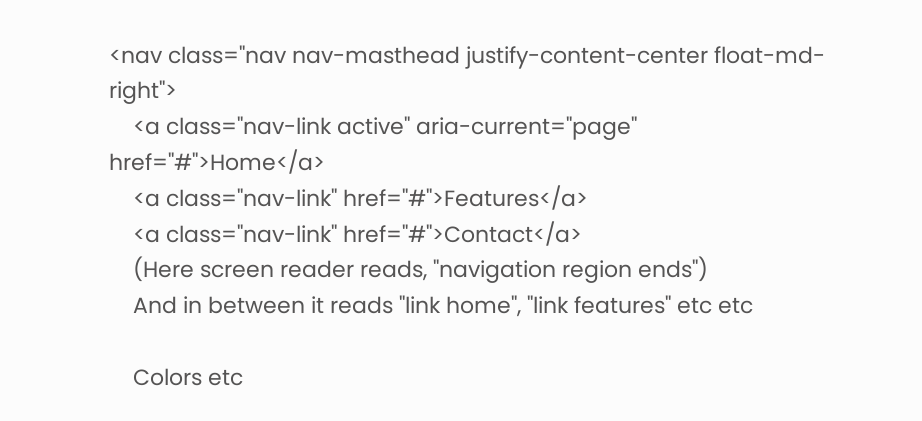<nav class="nav nav-masthead justify-content-center float-md-right">
    <a class="nav-link active" aria-current="page" href="#">Home</a>
    <a class="nav-link" href="#">Features</a>
    <a class="nav-link" href="#">Contact</a>
    (Here screen reader reads, "navigation region ends")
    And in between it reads "link home", "link features" etc etc

    Colors etc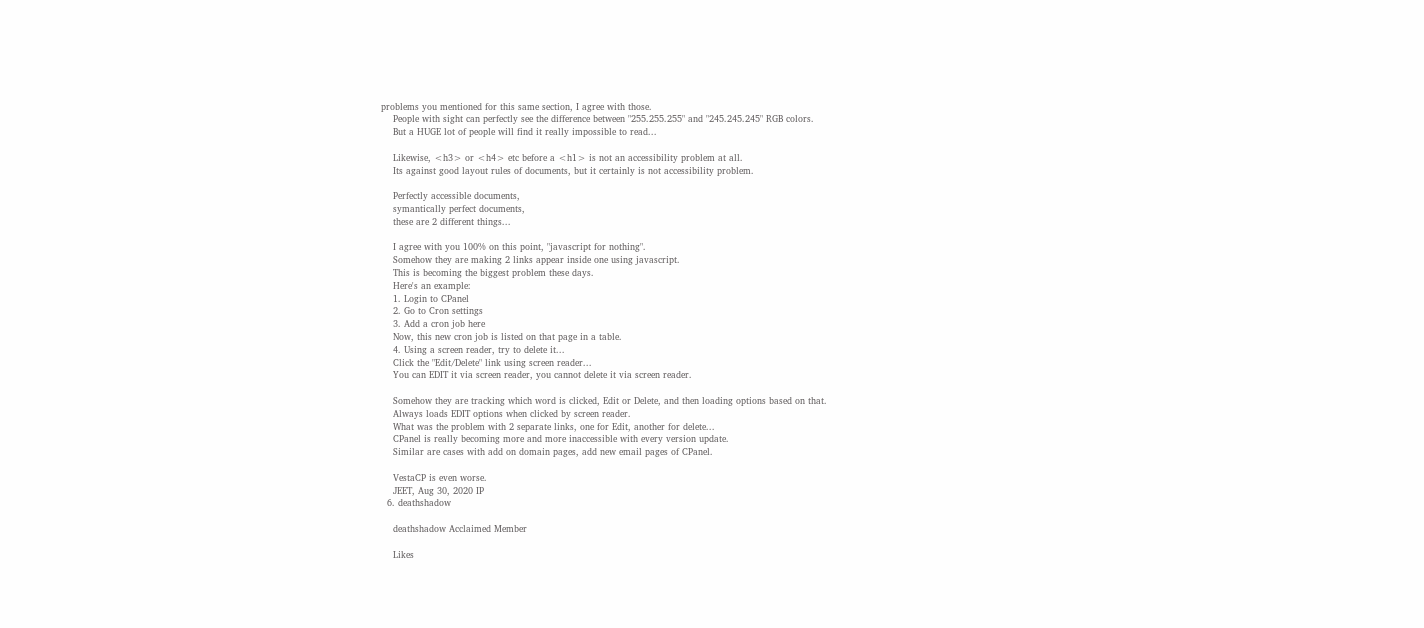problems you mentioned for this same section, I agree with those.
    People with sight can perfectly see the difference between "255.255.255" and "245.245.245" RGB colors.
    But a HUGE lot of people will find it really impossible to read...

    Likewise, <h3> or <h4> etc before a <h1> is not an accessibility problem at all.
    Its against good layout rules of documents, but it certainly is not accessibility problem.

    Perfectly accessible documents,
    symantically perfect documents,
    these are 2 different things...

    I agree with you 100% on this point, "javascript for nothing".
    Somehow they are making 2 links appear inside one using javascript.
    This is becoming the biggest problem these days.
    Here's an example:
    1. Login to CPanel
    2. Go to Cron settings
    3. Add a cron job here
    Now, this new cron job is listed on that page in a table.
    4. Using a screen reader, try to delete it...
    Click the "Edit/Delete" link using screen reader...
    You can EDIT it via screen reader, you cannot delete it via screen reader.

    Somehow they are tracking which word is clicked, Edit or Delete, and then loading options based on that.
    Always loads EDIT options when clicked by screen reader.
    What was the problem with 2 separate links, one for Edit, another for delete...
    CPanel is really becoming more and more inaccessible with every version update.
    Similar are cases with add on domain pages, add new email pages of CPanel.

    VestaCP is even worse.
    JEET, Aug 30, 2020 IP
  6. deathshadow

    deathshadow Acclaimed Member

    Likes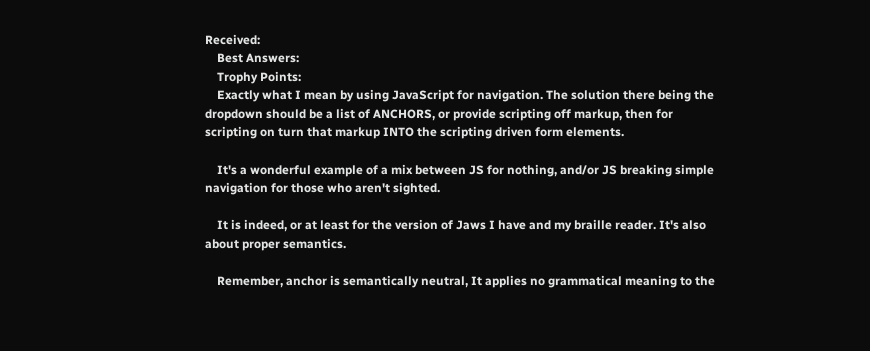Received:
    Best Answers:
    Trophy Points:
    Exactly what I mean by using JavaScript for navigation. The solution there being the dropdown should be a list of ANCHORS, or provide scripting off markup, then for scripting on turn that markup INTO the scripting driven form elements.

    It's a wonderful example of a mix between JS for nothing, and/or JS breaking simple navigation for those who aren't sighted.

    It is indeed, or at least for the version of Jaws I have and my braille reader. It's also about proper semantics.

    Remember, anchor is semantically neutral, It applies no grammatical meaning to the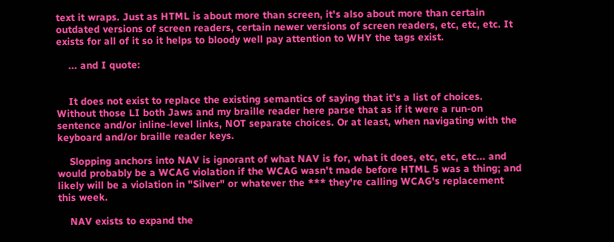text it wraps. Just as HTML is about more than screen, it's also about more than certain outdated versions of screen readers, certain newer versions of screen readers, etc, etc, etc. It exists for all of it so it helps to bloody well pay attention to WHY the tags exist.

    ... and I quote:


    It does not exist to replace the existing semantics of saying that it's a list of choices. Without those LI both Jaws and my braille reader here parse that as if it were a run-on sentence and/or inline-level links, NOT separate choices. Or at least, when navigating with the keyboard and/or braille reader keys.

    Slopping anchors into NAV is ignorant of what NAV is for, what it does, etc, etc, etc... and would probably be a WCAG violation if the WCAG wasn't made before HTML 5 was a thing; and likely will be a violation in "Silver" or whatever the *** they're calling WCAG's replacement this week.

    NAV exists to expand the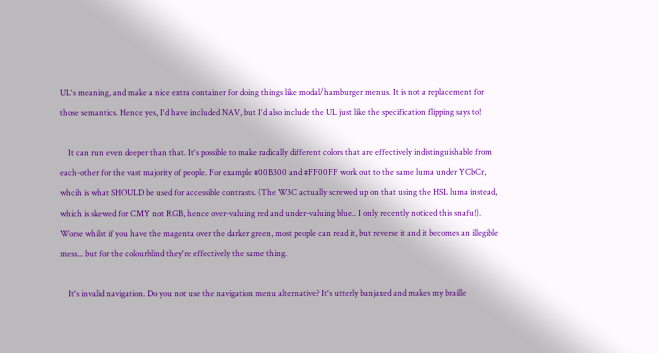UL's meaning, and make a nice extra container for doing things like modal/hamburger menus. It is not a replacement for those semantics. Hence yes, I'd have included NAV, but I'd also include the UL just like the specification flipping says to!

    It can run even deeper than that. It's possible to make radically different colors that are effectively indistinguishable from each-other for the vast majority of people. For example #00B300 and #FF00FF work out to the same luma under YCbCr, whcih is what SHOULD be used for accessible contrasts. (The W3C actually screwed up on that using the HSL luma instead, which is skewed for CMY not RGB, hence over-valuing red and under-valuing blue.. I only recently noticed this snafu!). Worse whilst if you have the magenta over the darker green, most people can read it, but reverse it and it becomes an illegible mess... but for the colourblind they're effectively the same thing.

    It's invalid navigation. Do you not use the navigation menu alternative? It's utterly banjaxed and makes my braille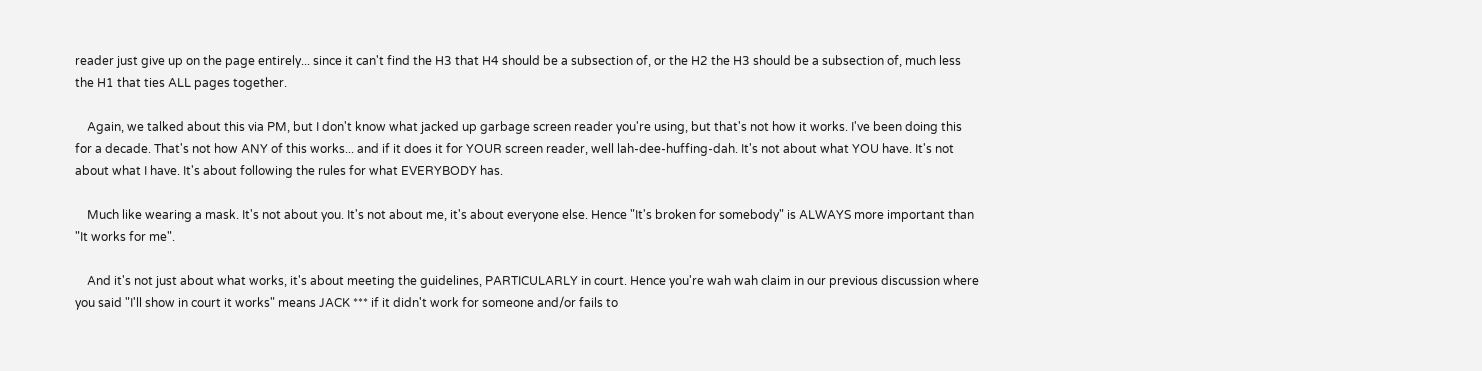reader just give up on the page entirely... since it can't find the H3 that H4 should be a subsection of, or the H2 the H3 should be a subsection of, much less the H1 that ties ALL pages together.

    Again, we talked about this via PM, but I don't know what jacked up garbage screen reader you're using, but that's not how it works. I've been doing this for a decade. That's not how ANY of this works... and if it does it for YOUR screen reader, well lah-dee-huffing-dah. It's not about what YOU have. It's not about what I have. It's about following the rules for what EVERYBODY has.

    Much like wearing a mask. It's not about you. It's not about me, it's about everyone else. Hence "It's broken for somebody" is ALWAYS more important than "It works for me".

    And it's not just about what works, it's about meeting the guidelines, PARTICULARLY in court. Hence you're wah wah claim in our previous discussion where you said "I'll show in court it works" means JACK *** if it didn't work for someone and/or fails to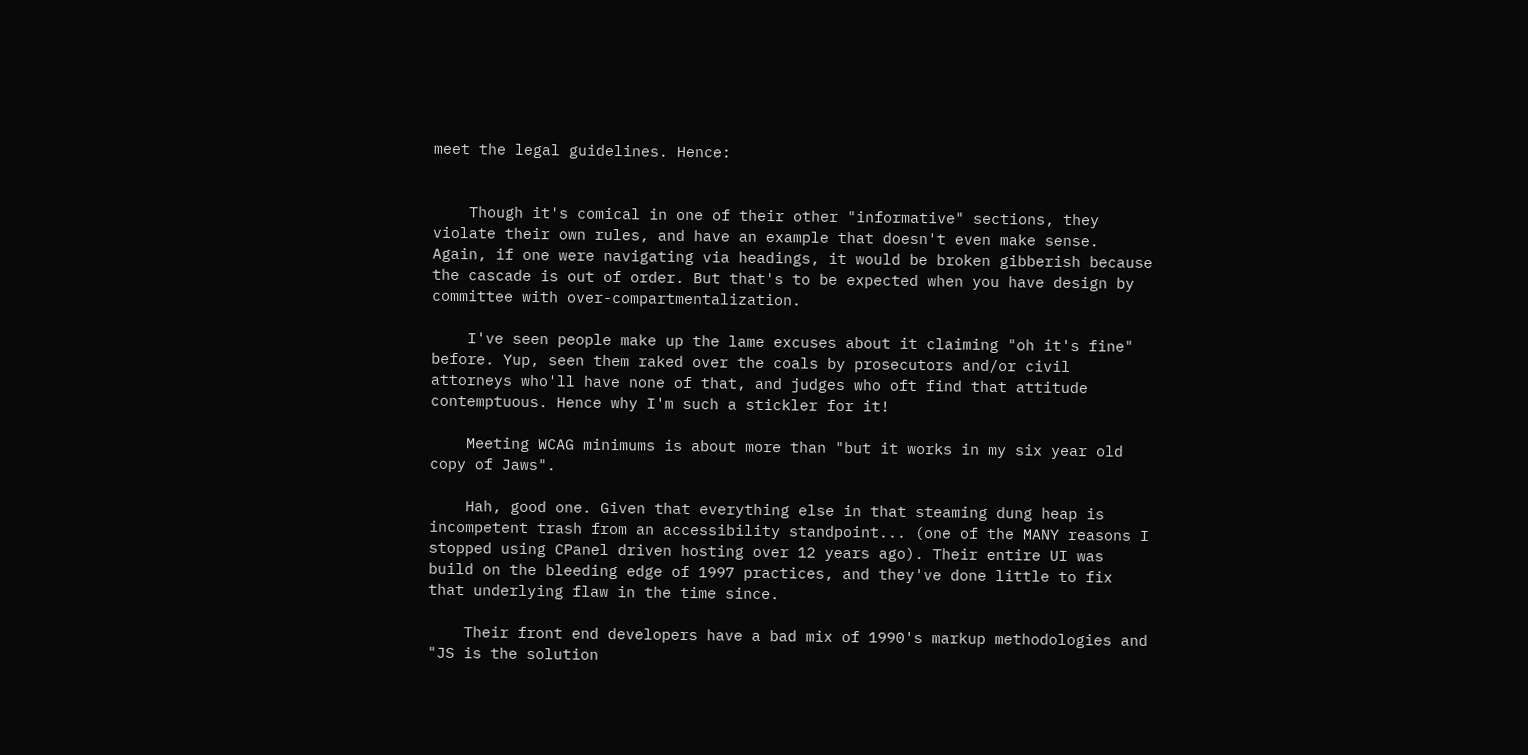meet the legal guidelines. Hence:


    Though it's comical in one of their other "informative" sections, they violate their own rules, and have an example that doesn't even make sense. Again, if one were navigating via headings, it would be broken gibberish because the cascade is out of order. But that's to be expected when you have design by committee with over-compartmentalization.

    I've seen people make up the lame excuses about it claiming "oh it's fine" before. Yup, seen them raked over the coals by prosecutors and/or civil attorneys who'll have none of that, and judges who oft find that attitude contemptuous. Hence why I'm such a stickler for it!

    Meeting WCAG minimums is about more than "but it works in my six year old copy of Jaws".

    Hah, good one. Given that everything else in that steaming dung heap is incompetent trash from an accessibility standpoint... (one of the MANY reasons I stopped using CPanel driven hosting over 12 years ago). Their entire UI was build on the bleeding edge of 1997 practices, and they've done little to fix that underlying flaw in the time since.

    Their front end developers have a bad mix of 1990's markup methodologies and "JS is the solution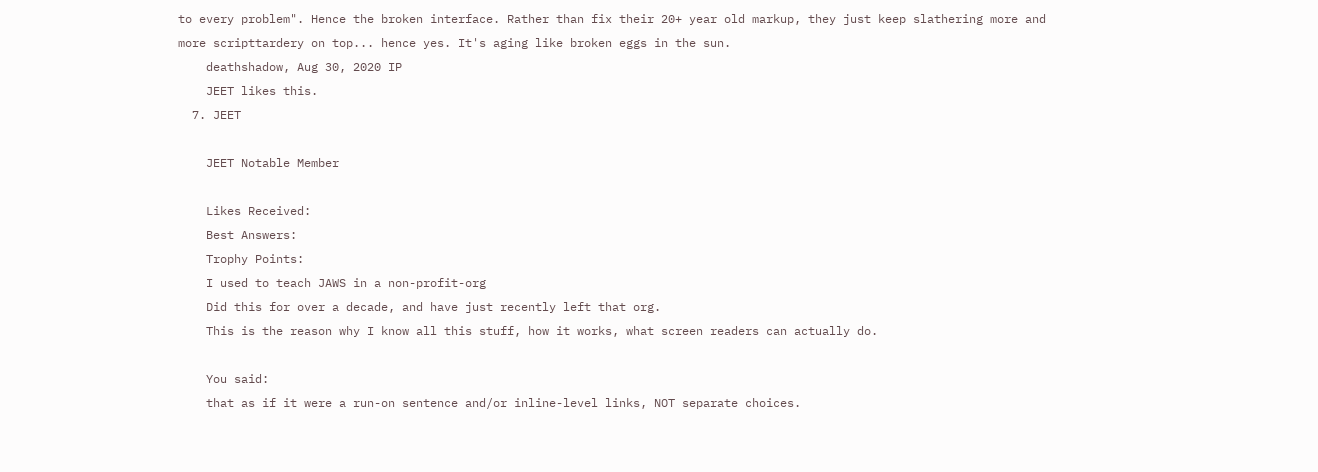to every problem". Hence the broken interface. Rather than fix their 20+ year old markup, they just keep slathering more and more scripttardery on top... hence yes. It's aging like broken eggs in the sun.
    deathshadow, Aug 30, 2020 IP
    JEET likes this.
  7. JEET

    JEET Notable Member

    Likes Received:
    Best Answers:
    Trophy Points:
    I used to teach JAWS in a non-profit-org
    Did this for over a decade, and have just recently left that org.
    This is the reason why I know all this stuff, how it works, what screen readers can actually do.

    You said:
    that as if it were a run-on sentence and/or inline-level links, NOT separate choices.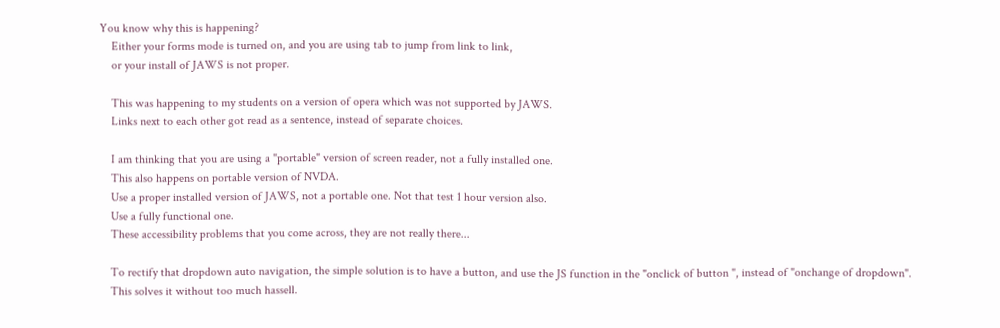You know why this is happening?
    Either your forms mode is turned on, and you are using tab to jump from link to link,
    or your install of JAWS is not proper.

    This was happening to my students on a version of opera which was not supported by JAWS.
    Links next to each other got read as a sentence, instead of separate choices.

    I am thinking that you are using a "portable" version of screen reader, not a fully installed one.
    This also happens on portable version of NVDA.
    Use a proper installed version of JAWS, not a portable one. Not that test 1 hour version also.
    Use a fully functional one.
    These accessibility problems that you come across, they are not really there...

    To rectify that dropdown auto navigation, the simple solution is to have a button, and use the JS function in the "onclick of button ", instead of "onchange of dropdown".
    This solves it without too much hassell.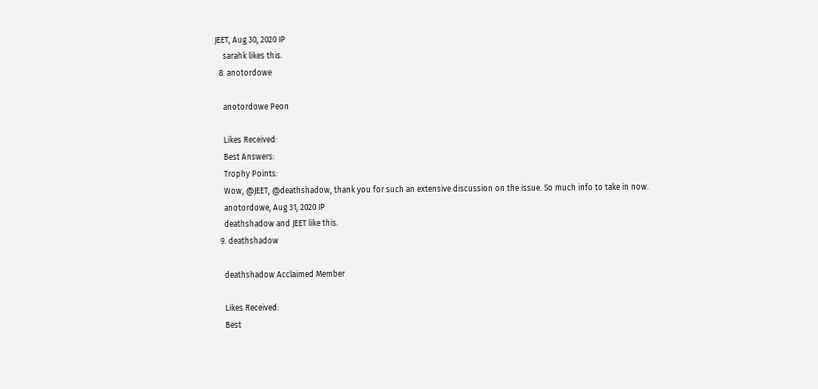JEET, Aug 30, 2020 IP
    sarahk likes this.
  8. anotordowe

    anotordowe Peon

    Likes Received:
    Best Answers:
    Trophy Points:
    Wow, @JEET, @deathshadow, thank you for such an extensive discussion on the issue. So much info to take in now.
    anotordowe, Aug 31, 2020 IP
    deathshadow and JEET like this.
  9. deathshadow

    deathshadow Acclaimed Member

    Likes Received:
    Best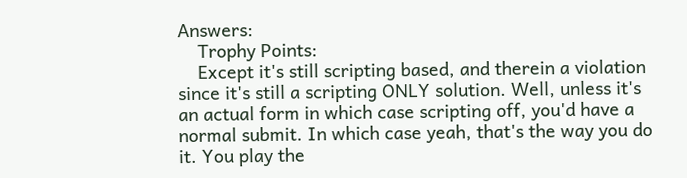Answers:
    Trophy Points:
    Except it's still scripting based, and therein a violation since it's still a scripting ONLY solution. Well, unless it's an actual form in which case scripting off, you'd have a normal submit. In which case yeah, that's the way you do it. You play the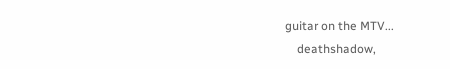guitar on the MTV...
    deathshadow,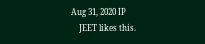Aug 31, 2020 IP
    JEET likes this.